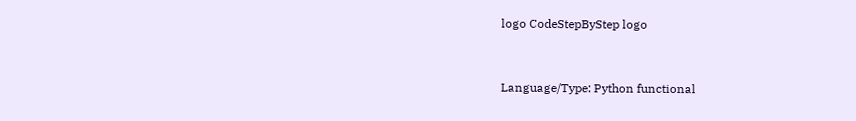logo CodeStepByStep logo


Language/Type: Python functional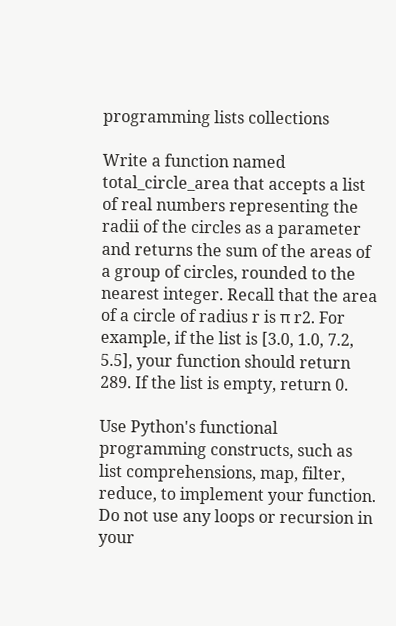programming lists collections

Write a function named total_circle_area that accepts a list of real numbers representing the radii of the circles as a parameter and returns the sum of the areas of a group of circles, rounded to the nearest integer. Recall that the area of a circle of radius r is π r2. For example, if the list is [3.0, 1.0, 7.2, 5.5], your function should return 289. If the list is empty, return 0.

Use Python's functional programming constructs, such as list comprehensions, map, filter, reduce, to implement your function. Do not use any loops or recursion in your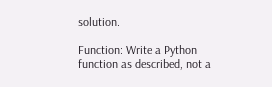solution.

Function: Write a Python function as described, not a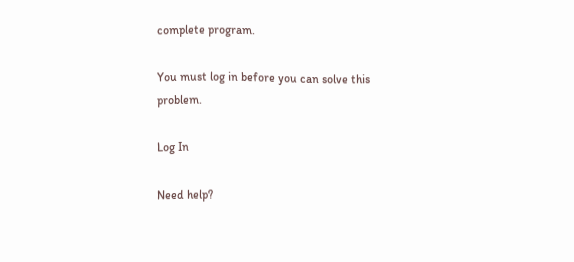complete program.

You must log in before you can solve this problem.

Log In

Need help?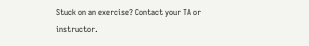Stuck on an exercise? Contact your TA or instructor.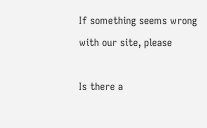If something seems wrong with our site, please

Is there a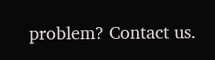problem? Contact us.